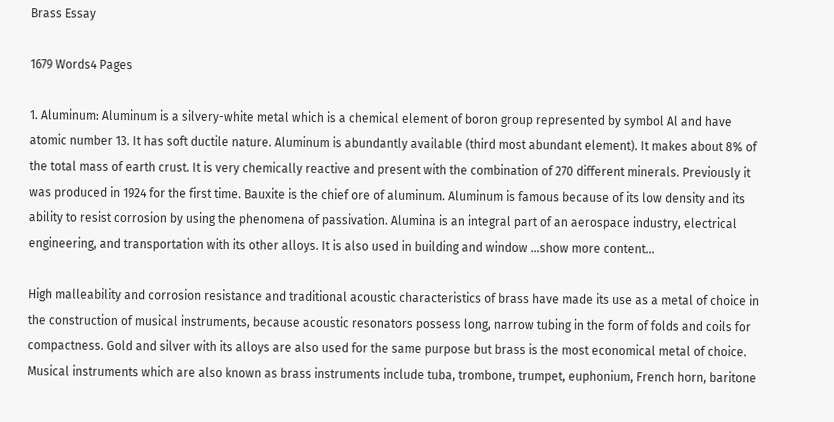Brass Essay

1679 Words4 Pages

1. Aluminum: Aluminum is a silvery-white metal which is a chemical element of boron group represented by symbol Al and have atomic number 13. It has soft ductile nature. Aluminum is abundantly available (third most abundant element). It makes about 8% of the total mass of earth crust. It is very chemically reactive and present with the combination of 270 different minerals. Previously it was produced in 1924 for the first time. Bauxite is the chief ore of aluminum. Aluminum is famous because of its low density and its ability to resist corrosion by using the phenomena of passivation. Alumina is an integral part of an aerospace industry, electrical engineering, and transportation with its other alloys. It is also used in building and window …show more content…

High malleability and corrosion resistance and traditional acoustic characteristics of brass have made its use as a metal of choice in the construction of musical instruments, because acoustic resonators possess long, narrow tubing in the form of folds and coils for compactness. Gold and silver with its alloys are also used for the same purpose but brass is the most economical metal of choice. Musical instruments which are also known as brass instruments include tuba, trombone, trumpet, euphonium, French horn, baritone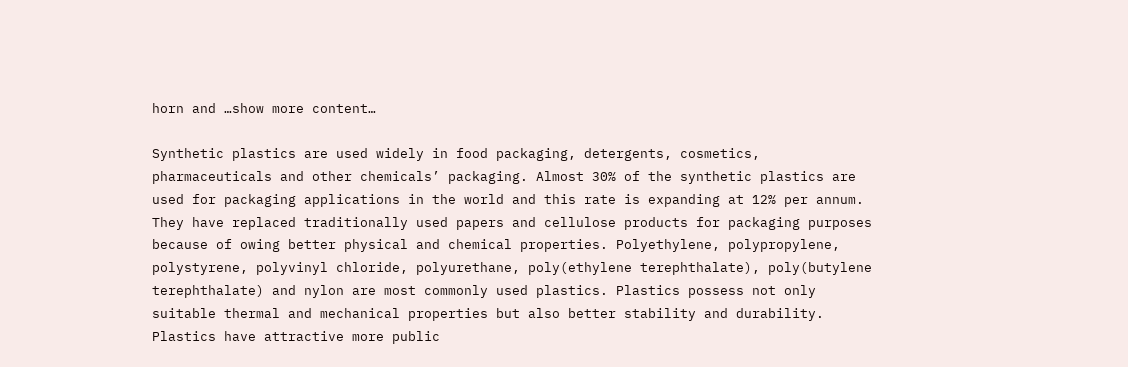horn and …show more content…

Synthetic plastics are used widely in food packaging, detergents, cosmetics, pharmaceuticals and other chemicals’ packaging. Almost 30% of the synthetic plastics are used for packaging applications in the world and this rate is expanding at 12% per annum. They have replaced traditionally used papers and cellulose products for packaging purposes because of owing better physical and chemical properties. Polyethylene, polypropylene, polystyrene, polyvinyl chloride, polyurethane, poly(ethylene terephthalate), poly(butylene terephthalate) and nylon are most commonly used plastics. Plastics possess not only suitable thermal and mechanical properties but also better stability and durability. Plastics have attractive more public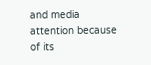and media attention because of its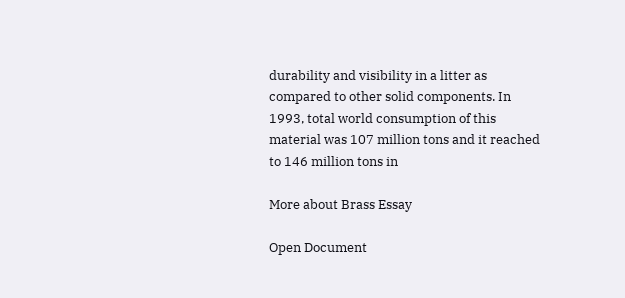durability and visibility in a litter as compared to other solid components. In 1993, total world consumption of this material was 107 million tons and it reached to 146 million tons in

More about Brass Essay

Open Document